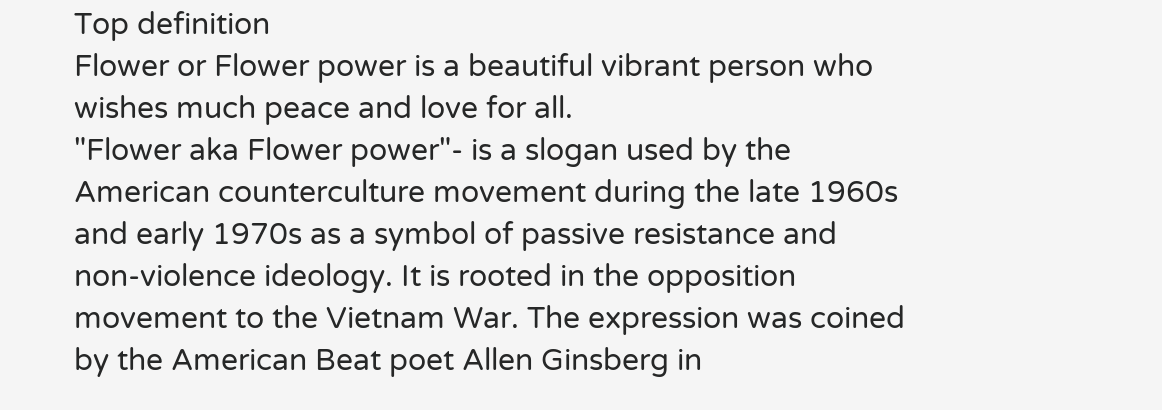Top definition
Flower or Flower power is a beautiful vibrant person who wishes much peace and love for all.
"Flower aka Flower power"- is a slogan used by the American counterculture movement during the late 1960s and early 1970s as a symbol of passive resistance and non-violence ideology. It is rooted in the opposition movement to the Vietnam War. The expression was coined by the American Beat poet Allen Ginsberg in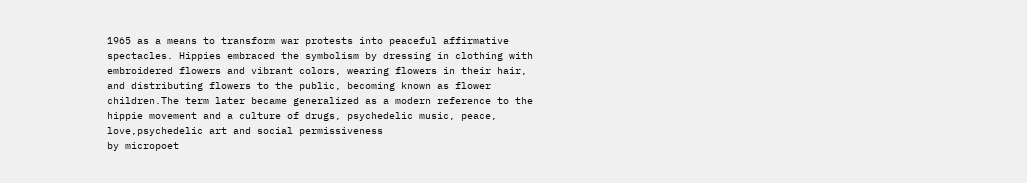1965 as a means to transform war protests into peaceful affirmative spectacles. Hippies embraced the symbolism by dressing in clothing with embroidered flowers and vibrant colors, wearing flowers in their hair, and distributing flowers to the public, becoming known as flower children.The term later became generalized as a modern reference to the hippie movement and a culture of drugs, psychedelic music, peace, love,psychedelic art and social permissiveness
by micropoet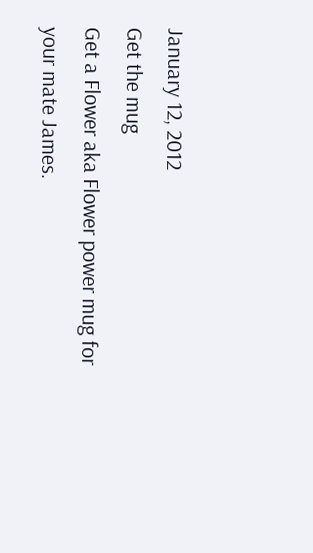January 12, 2012
Get the mug
Get a Flower aka Flower power mug for your mate James.